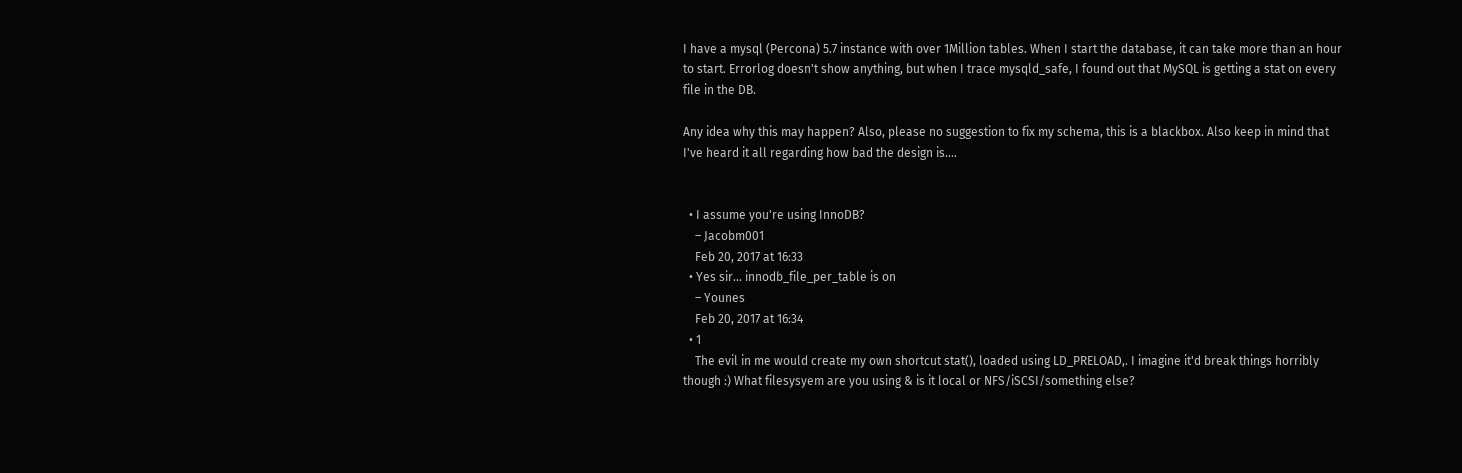I have a mysql (Percona) 5.7 instance with over 1Million tables. When I start the database, it can take more than an hour to start. Errorlog doesn't show anything, but when I trace mysqld_safe, I found out that MySQL is getting a stat on every file in the DB.

Any idea why this may happen? Also, please no suggestion to fix my schema, this is a blackbox. Also keep in mind that I've heard it all regarding how bad the design is....


  • I assume you're using InnoDB?
    – Jacobm001
    Feb 20, 2017 at 16:33
  • Yes sir... innodb_file_per_table is on
    – Younes
    Feb 20, 2017 at 16:34
  • 1
    The evil in me would create my own shortcut stat(), loaded using LD_PRELOAD,. I imagine it'd break things horribly though :) What filesysyem are you using & is it local or NFS/iSCSI/something else?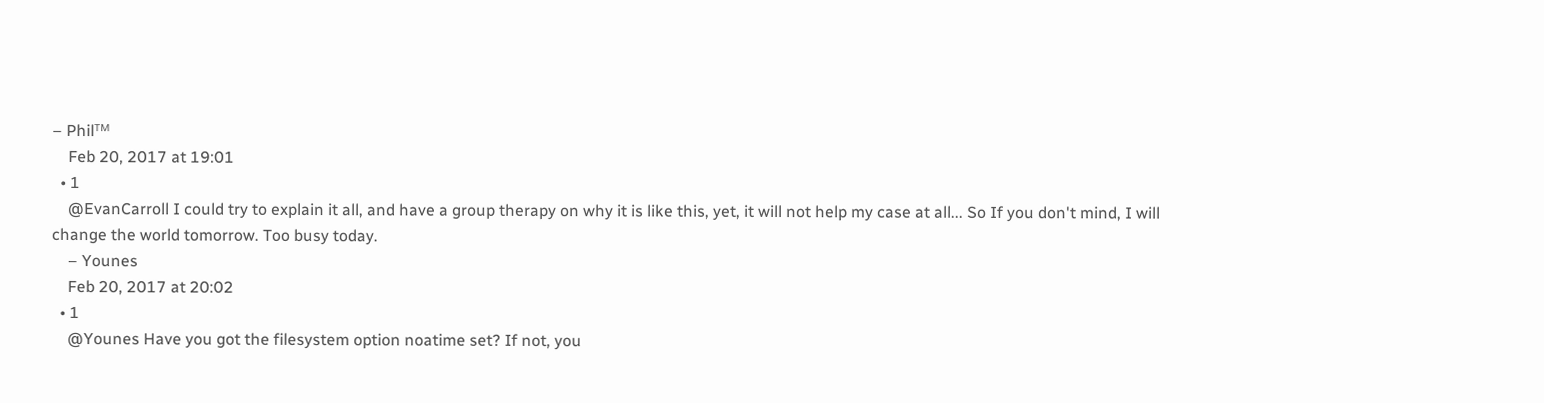– Philᵀᴹ
    Feb 20, 2017 at 19:01
  • 1
    @EvanCarroll I could try to explain it all, and have a group therapy on why it is like this, yet, it will not help my case at all... So If you don't mind, I will change the world tomorrow. Too busy today.
    – Younes
    Feb 20, 2017 at 20:02
  • 1
    @Younes Have you got the filesystem option noatime set? If not, you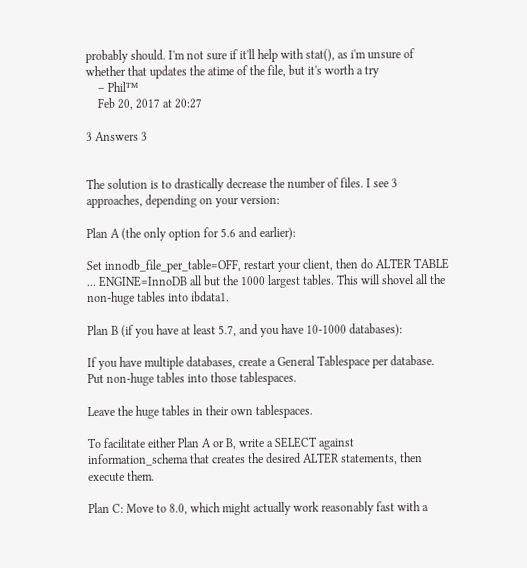probably should. I'm not sure if it'll help with stat(), as i'm unsure of whether that updates the atime of the file, but it's worth a try
    – Philᵀᴹ
    Feb 20, 2017 at 20:27

3 Answers 3


The solution is to drastically decrease the number of files. I see 3 approaches, depending on your version:

Plan A (the only option for 5.6 and earlier):

Set innodb_file_per_table=OFF, restart your client, then do ALTER TABLE ... ENGINE=InnoDB all but the 1000 largest tables. This will shovel all the non-huge tables into ibdata1.

Plan B (if you have at least 5.7, and you have 10-1000 databases):

If you have multiple databases, create a General Tablespace per database. Put non-huge tables into those tablespaces.

Leave the huge tables in their own tablespaces.

To facilitate either Plan A or B, write a SELECT against information_schema that creates the desired ALTER statements, then execute them.

Plan C: Move to 8.0, which might actually work reasonably fast with a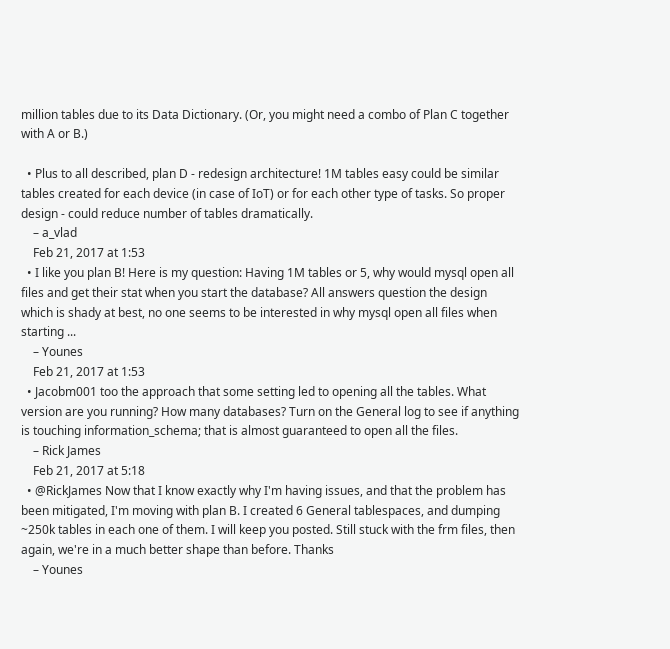million tables due to its Data Dictionary. (Or, you might need a combo of Plan C together with A or B.)

  • Plus to all described, plan D - redesign architecture! 1M tables easy could be similar tables created for each device (in case of IoT) or for each other type of tasks. So proper design - could reduce number of tables dramatically.
    – a_vlad
    Feb 21, 2017 at 1:53
  • I like you plan B! Here is my question: Having 1M tables or 5, why would mysql open all files and get their stat when you start the database? All answers question the design which is shady at best, no one seems to be interested in why mysql open all files when starting ...
    – Younes
    Feb 21, 2017 at 1:53
  • Jacobm001 too the approach that some setting led to opening all the tables. What version are you running? How many databases? Turn on the General log to see if anything is touching information_schema; that is almost guaranteed to open all the files.
    – Rick James
    Feb 21, 2017 at 5:18
  • @RickJames Now that I know exactly why I'm having issues, and that the problem has been mitigated, I'm moving with plan B. I created 6 General tablespaces, and dumping ~250k tables in each one of them. I will keep you posted. Still stuck with the frm files, then again, we're in a much better shape than before. Thanks
    – Younes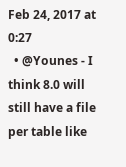Feb 24, 2017 at 0:27
  • @Younes - I think 8.0 will still have a file per table like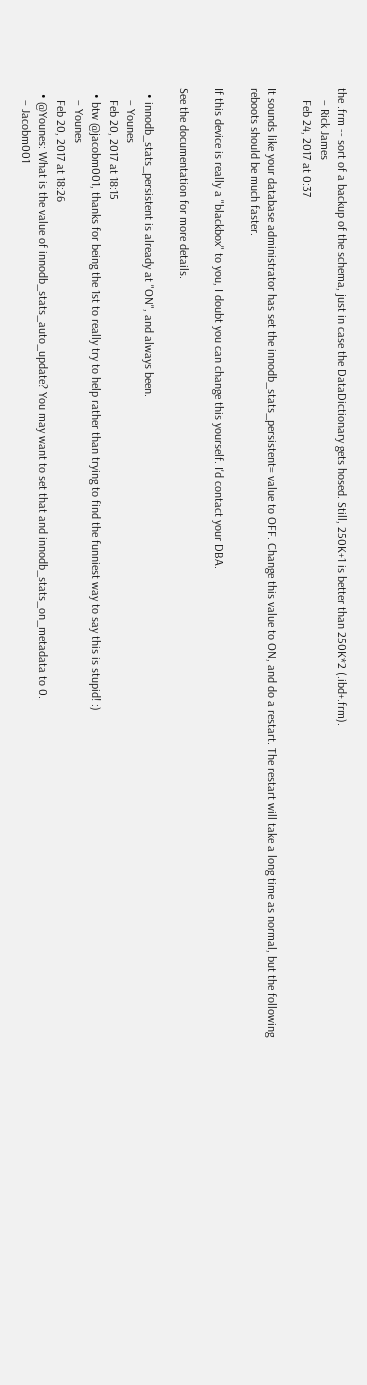the .frm -- sort of a backup of the schema, just in case the DataDictionary gets hosed. Still, 250K+1 is better than 250K*2 (.ibd+.frm).
    – Rick James
    Feb 24, 2017 at 0:37

It sounds like your database administrator has set the innodb_stats_persistent= value to OFF. Change this value to ON, and do a restart. The restart will take a long time as normal, but the following reboots should be much faster.

If this device is really a "blackbox" to you, I doubt you can change this yourself. I'd contact your DBA.

See the documentation for more details.

  • innodb_stats_persistent is already at "ON", and always been.
    – Younes
    Feb 20, 2017 at 18:15
  • btw @jacobm001, thanks for being the 1st to really try to help rather than trying to find the funniest way to say this is stupid! :)
    – Younes
    Feb 20, 2017 at 18:26
  • @Younes: What is the value of innodb_stats_auto_update? You may want to set that and innodb_stats_on_metadata to 0.
    – Jacobm001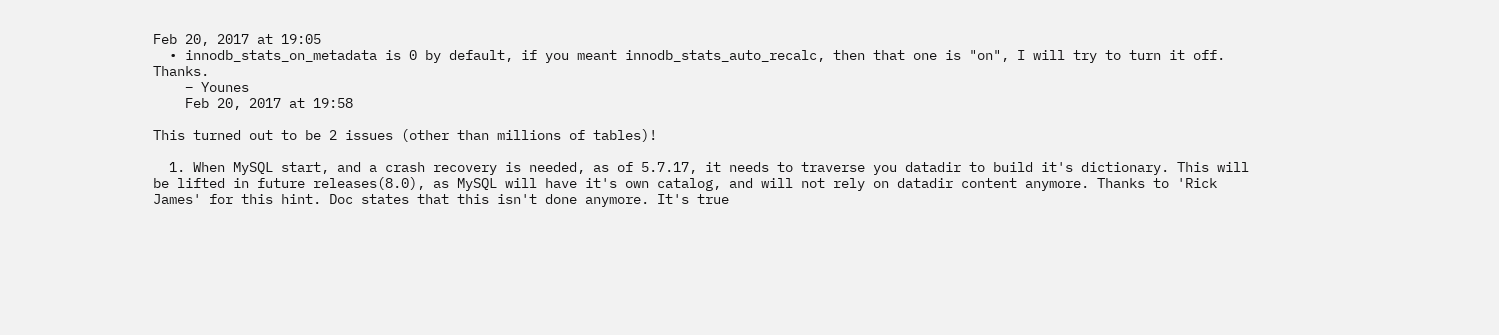Feb 20, 2017 at 19:05
  • innodb_stats_on_metadata is 0 by default, if you meant innodb_stats_auto_recalc, then that one is "on", I will try to turn it off. Thanks.
    – Younes
    Feb 20, 2017 at 19:58

This turned out to be 2 issues (other than millions of tables)!

  1. When MySQL start, and a crash recovery is needed, as of 5.7.17, it needs to traverse you datadir to build it's dictionary. This will be lifted in future releases(8.0), as MySQL will have it's own catalog, and will not rely on datadir content anymore. Thanks to 'Rick James' for this hint. Doc states that this isn't done anymore. It's true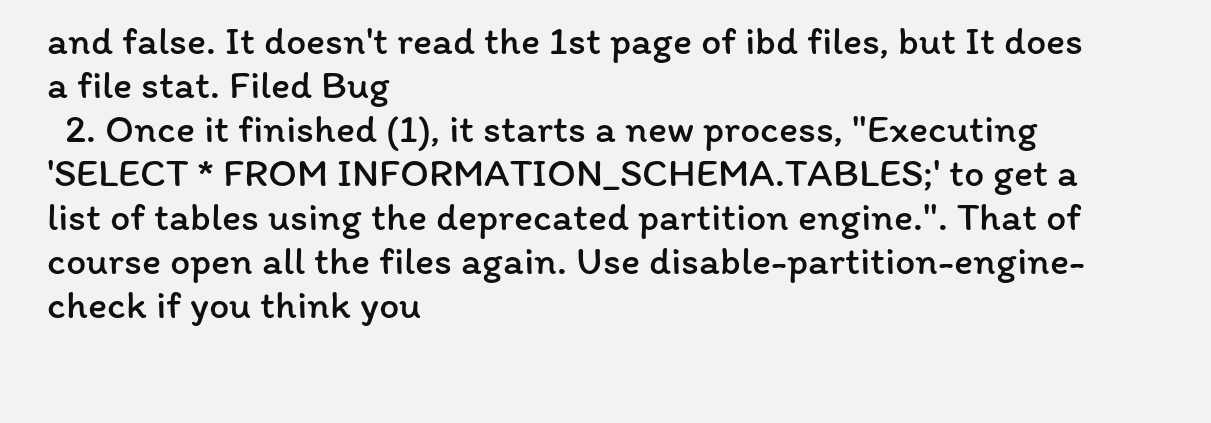and false. It doesn't read the 1st page of ibd files, but It does a file stat. Filed Bug
  2. Once it finished (1), it starts a new process, "Executing 'SELECT * FROM INFORMATION_SCHEMA.TABLES;' to get a list of tables using the deprecated partition engine.". That of course open all the files again. Use disable-partition-engine-check if you think you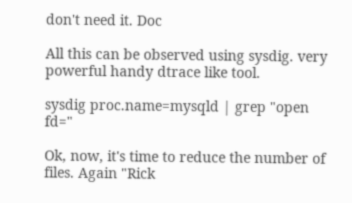don't need it. Doc

All this can be observed using sysdig. very powerful handy dtrace like tool.

sysdig proc.name=mysqld | grep "open fd="

Ok, now, it's time to reduce the number of files. Again "Rick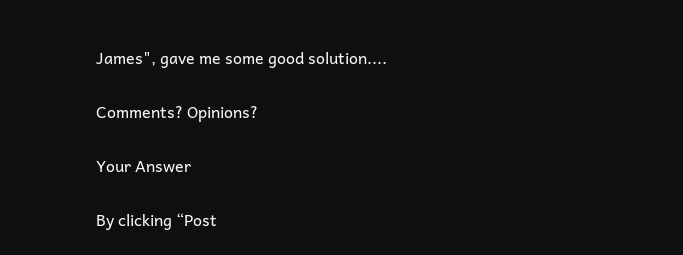James", gave me some good solution....

Comments? Opinions?

Your Answer

By clicking “Post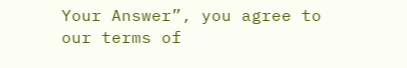Your Answer”, you agree to our terms of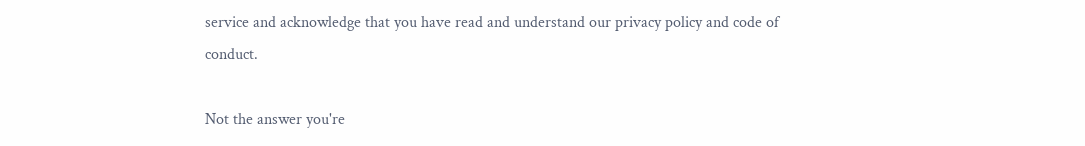service and acknowledge that you have read and understand our privacy policy and code of conduct.

Not the answer you're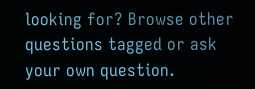looking for? Browse other questions tagged or ask your own question.